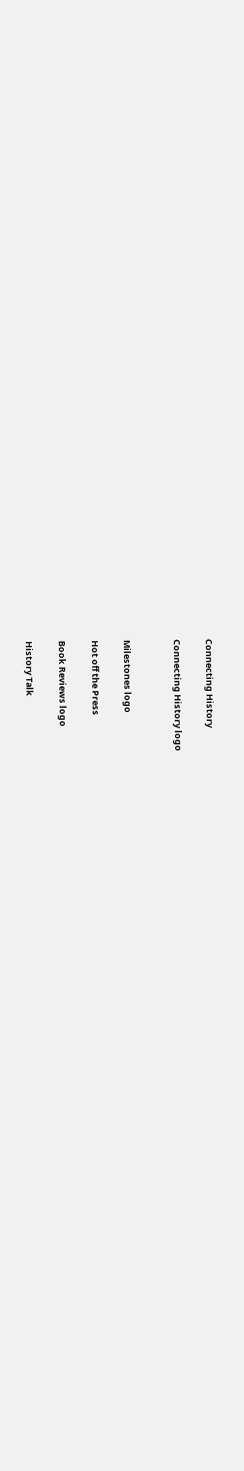Connecting History

Connecting History logo


Milestones logo

Hot off the Press

Book Reviews logo

History Talk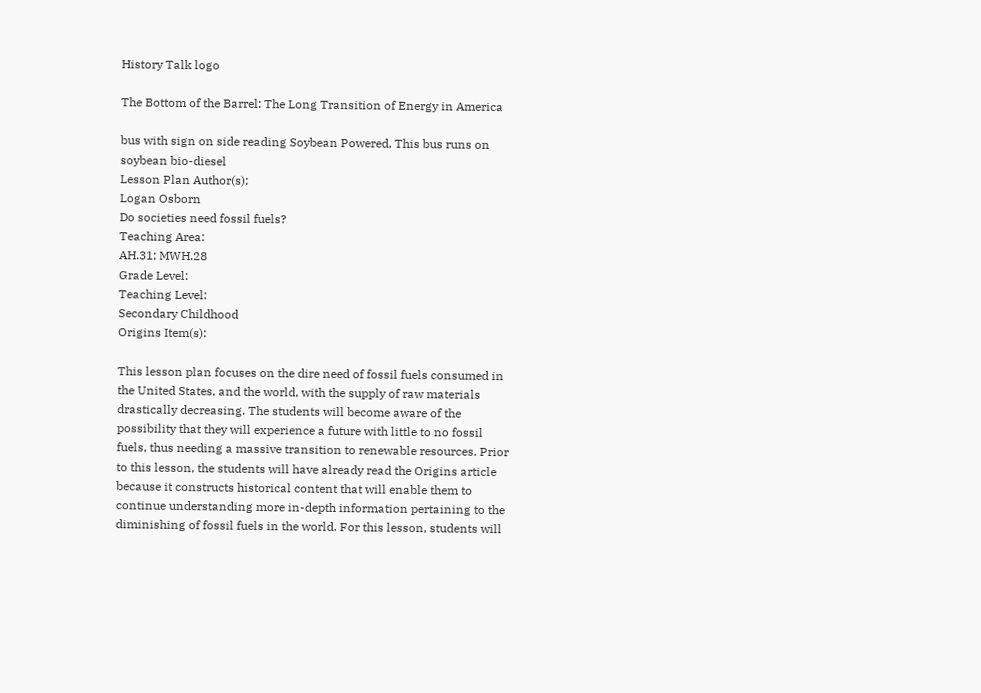History Talk logo

The Bottom of the Barrel: The Long Transition of Energy in America

bus with sign on side reading Soybean Powered, This bus runs on soybean bio-diesel
Lesson Plan Author(s):
Logan Osborn
Do societies need fossil fuels?
Teaching Area:
AH.31; MWH.28
Grade Level:
Teaching Level:
Secondary Childhood
Origins Item(s):

This lesson plan focuses on the dire need of fossil fuels consumed in the United States, and the world, with the supply of raw materials drastically decreasing. The students will become aware of the possibility that they will experience a future with little to no fossil fuels, thus needing a massive transition to renewable resources. Prior to this lesson, the students will have already read the Origins article because it constructs historical content that will enable them to continue understanding more in-depth information pertaining to the diminishing of fossil fuels in the world. For this lesson, students will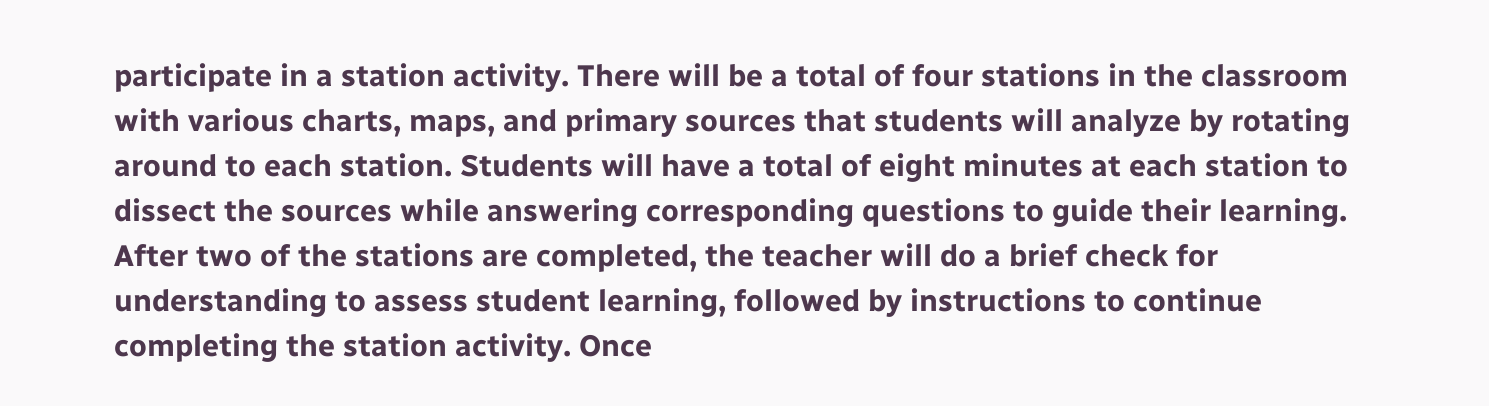participate in a station activity. There will be a total of four stations in the classroom with various charts, maps, and primary sources that students will analyze by rotating around to each station. Students will have a total of eight minutes at each station to dissect the sources while answering corresponding questions to guide their learning. After two of the stations are completed, the teacher will do a brief check for understanding to assess student learning, followed by instructions to continue completing the station activity. Once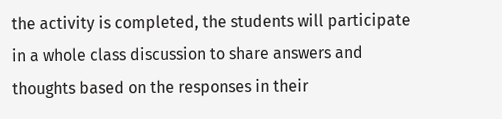the activity is completed, the students will participate in a whole class discussion to share answers and thoughts based on the responses in their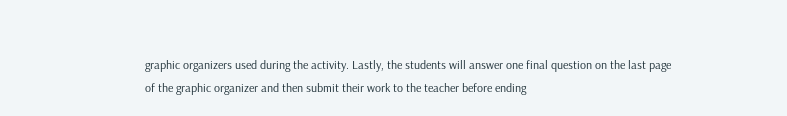graphic organizers used during the activity. Lastly, the students will answer one final question on the last page of the graphic organizer and then submit their work to the teacher before ending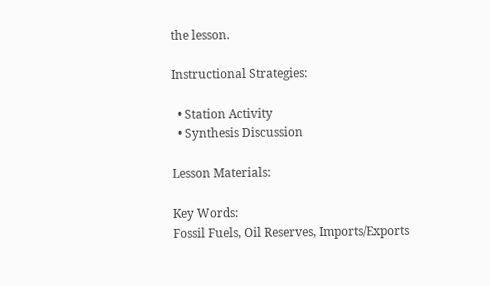the lesson.

Instructional Strategies:

  • Station Activity
  • Synthesis Discussion

Lesson Materials:

Key Words:
Fossil Fuels, Oil Reserves, Imports/Exports